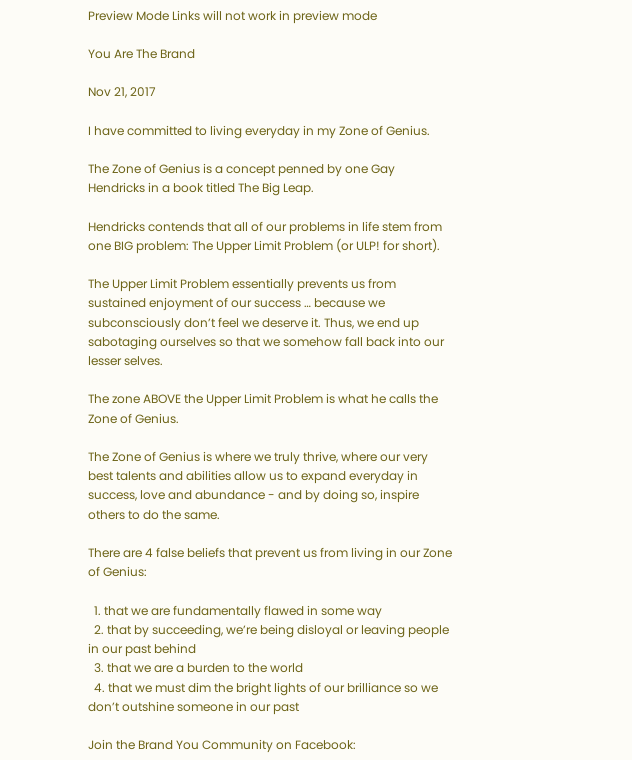Preview Mode Links will not work in preview mode

You Are The Brand

Nov 21, 2017

I have committed to living everyday in my Zone of Genius.

The Zone of Genius is a concept penned by one Gay Hendricks in a book titled The Big Leap.

Hendricks contends that all of our problems in life stem from one BIG problem: The Upper Limit Problem (or ULP! for short).

The Upper Limit Problem essentially prevents us from sustained enjoyment of our success … because we subconsciously don’t feel we deserve it. Thus, we end up sabotaging ourselves so that we somehow fall back into our lesser selves.

The zone ABOVE the Upper Limit Problem is what he calls the Zone of Genius.

The Zone of Genius is where we truly thrive, where our very best talents and abilities allow us to expand everyday in success, love and abundance - and by doing so, inspire others to do the same.

There are 4 false beliefs that prevent us from living in our Zone of Genius:

  1. that we are fundamentally flawed in some way
  2. that by succeeding, we’re being disloyal or leaving people in our past behind
  3. that we are a burden to the world
  4. that we must dim the bright lights of our brilliance so we don’t outshine someone in our past

Join the Brand You Community on Facebook: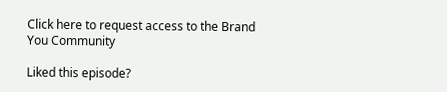Click here to request access to the Brand You Community

Liked this episode?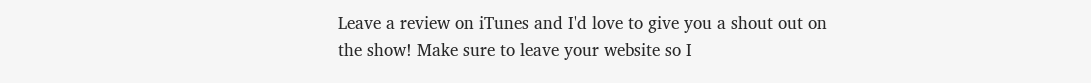Leave a review on iTunes and I'd love to give you a shout out on the show! Make sure to leave your website so I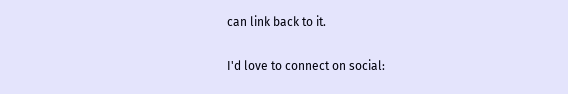can link back to it.

I'd love to connect on social: